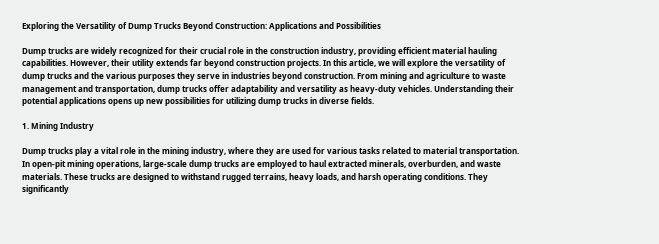Exploring the Versatility of Dump Trucks Beyond Construction: Applications and Possibilities

Dump trucks are widely recognized for their crucial role in the construction industry, providing efficient material hauling capabilities. However, their utility extends far beyond construction projects. In this article, we will explore the versatility of dump trucks and the various purposes they serve in industries beyond construction. From mining and agriculture to waste management and transportation, dump trucks offer adaptability and versatility as heavy-duty vehicles. Understanding their potential applications opens up new possibilities for utilizing dump trucks in diverse fields.

1. Mining Industry

Dump trucks play a vital role in the mining industry, where they are used for various tasks related to material transportation. In open-pit mining operations, large-scale dump trucks are employed to haul extracted minerals, overburden, and waste materials. These trucks are designed to withstand rugged terrains, heavy loads, and harsh operating conditions. They significantly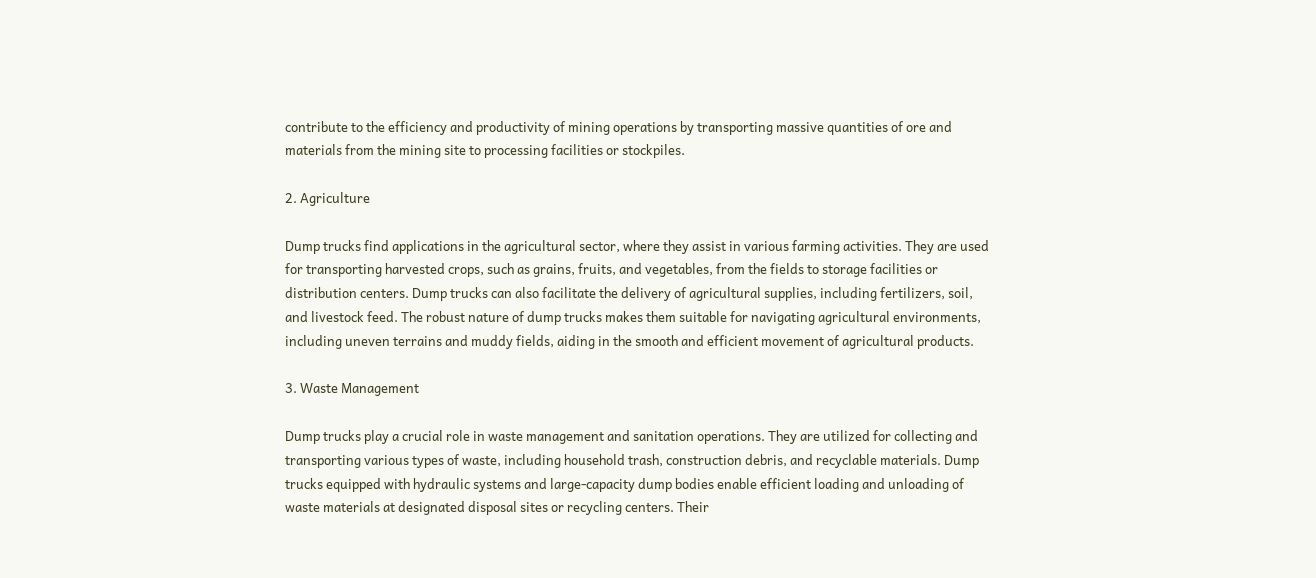contribute to the efficiency and productivity of mining operations by transporting massive quantities of ore and materials from the mining site to processing facilities or stockpiles.

2. Agriculture

Dump trucks find applications in the agricultural sector, where they assist in various farming activities. They are used for transporting harvested crops, such as grains, fruits, and vegetables, from the fields to storage facilities or distribution centers. Dump trucks can also facilitate the delivery of agricultural supplies, including fertilizers, soil, and livestock feed. The robust nature of dump trucks makes them suitable for navigating agricultural environments, including uneven terrains and muddy fields, aiding in the smooth and efficient movement of agricultural products.

3. Waste Management

Dump trucks play a crucial role in waste management and sanitation operations. They are utilized for collecting and transporting various types of waste, including household trash, construction debris, and recyclable materials. Dump trucks equipped with hydraulic systems and large-capacity dump bodies enable efficient loading and unloading of waste materials at designated disposal sites or recycling centers. Their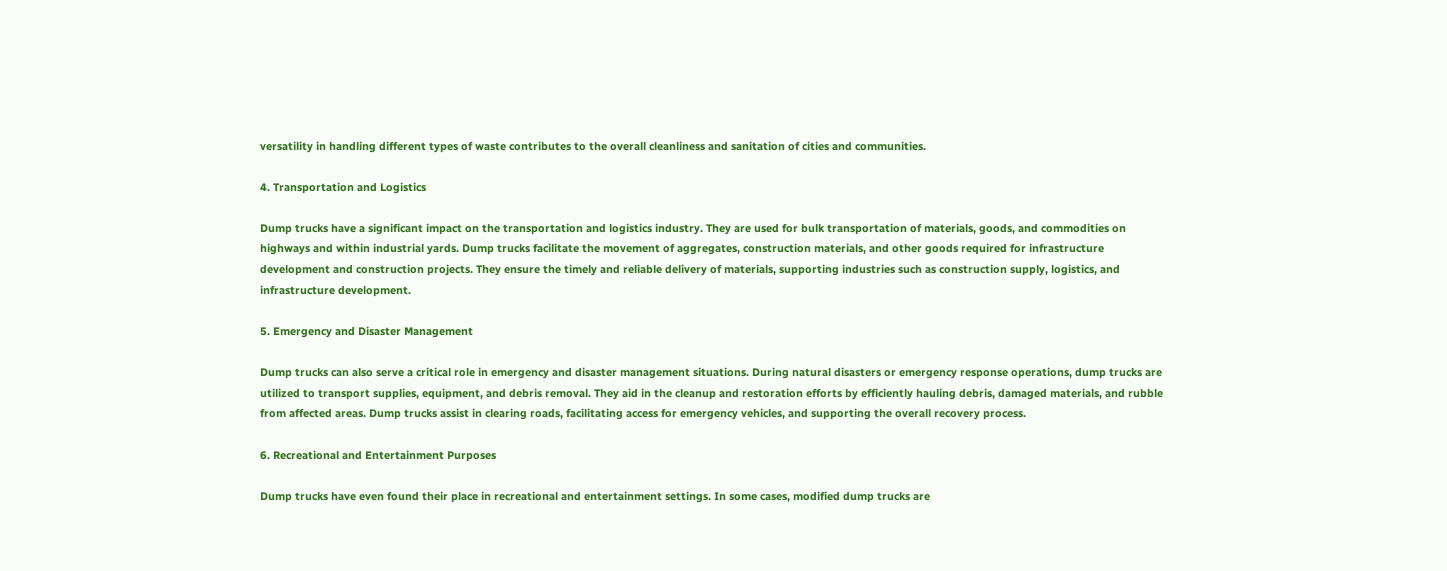versatility in handling different types of waste contributes to the overall cleanliness and sanitation of cities and communities.

4. Transportation and Logistics

Dump trucks have a significant impact on the transportation and logistics industry. They are used for bulk transportation of materials, goods, and commodities on highways and within industrial yards. Dump trucks facilitate the movement of aggregates, construction materials, and other goods required for infrastructure development and construction projects. They ensure the timely and reliable delivery of materials, supporting industries such as construction supply, logistics, and infrastructure development.

5. Emergency and Disaster Management

Dump trucks can also serve a critical role in emergency and disaster management situations. During natural disasters or emergency response operations, dump trucks are utilized to transport supplies, equipment, and debris removal. They aid in the cleanup and restoration efforts by efficiently hauling debris, damaged materials, and rubble from affected areas. Dump trucks assist in clearing roads, facilitating access for emergency vehicles, and supporting the overall recovery process.

6. Recreational and Entertainment Purposes

Dump trucks have even found their place in recreational and entertainment settings. In some cases, modified dump trucks are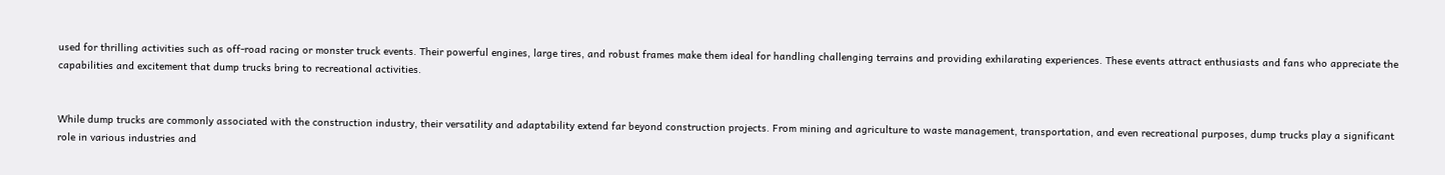used for thrilling activities such as off-road racing or monster truck events. Their powerful engines, large tires, and robust frames make them ideal for handling challenging terrains and providing exhilarating experiences. These events attract enthusiasts and fans who appreciate the capabilities and excitement that dump trucks bring to recreational activities.


While dump trucks are commonly associated with the construction industry, their versatility and adaptability extend far beyond construction projects. From mining and agriculture to waste management, transportation, and even recreational purposes, dump trucks play a significant role in various industries and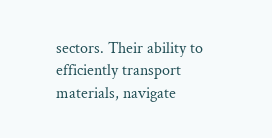sectors. Their ability to efficiently transport materials, navigate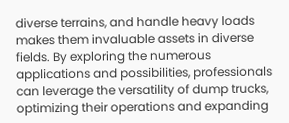diverse terrains, and handle heavy loads makes them invaluable assets in diverse fields. By exploring the numerous applications and possibilities, professionals can leverage the versatility of dump trucks, optimizing their operations and expanding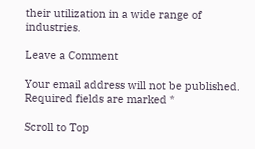their utilization in a wide range of industries.

Leave a Comment

Your email address will not be published. Required fields are marked *

Scroll to Top